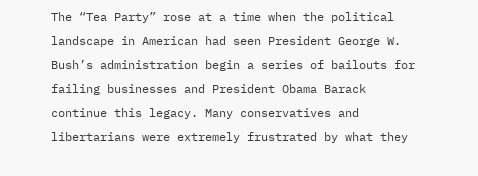The “Tea Party” rose at a time when the political landscape in American had seen President George W. Bush’s administration begin a series of bailouts for failing businesses and President Obama Barack continue this legacy. Many conservatives and libertarians were extremely frustrated by what they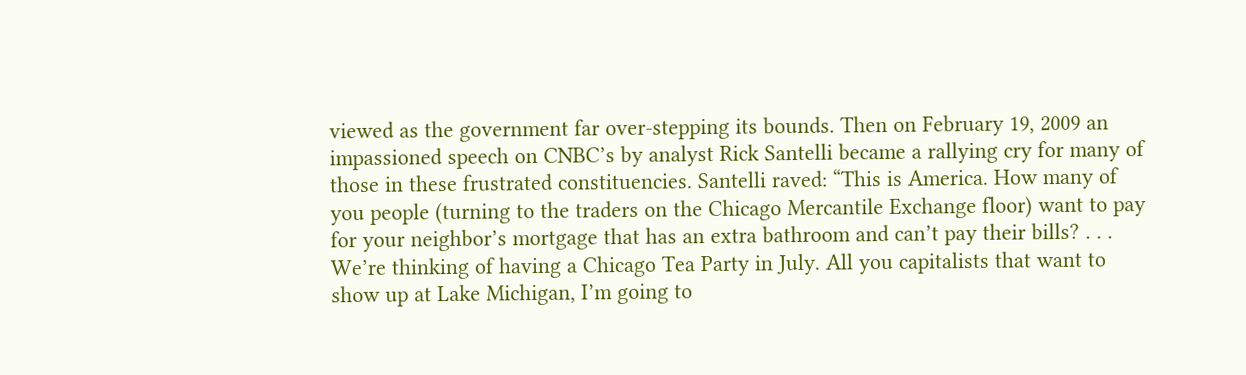viewed as the government far over-stepping its bounds. Then on February 19, 2009 an impassioned speech on CNBC’s by analyst Rick Santelli became a rallying cry for many of those in these frustrated constituencies. Santelli raved: “This is America. How many of you people (turning to the traders on the Chicago Mercantile Exchange floor) want to pay for your neighbor’s mortgage that has an extra bathroom and can’t pay their bills? . . . We’re thinking of having a Chicago Tea Party in July. All you capitalists that want to show up at Lake Michigan, I’m going to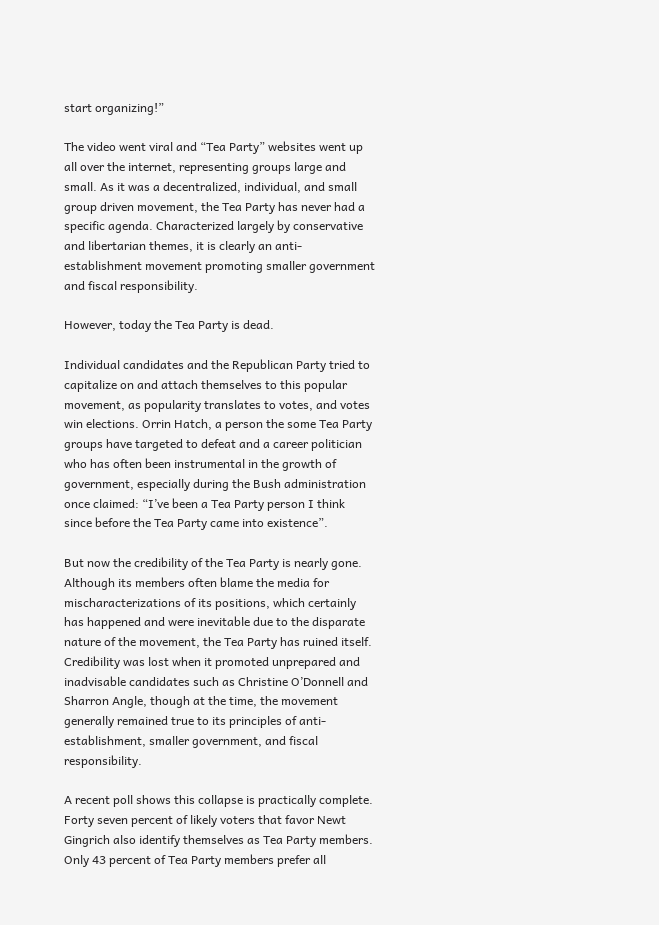start organizing!”

The video went viral and “Tea Party” websites went up all over the internet, representing groups large and small. As it was a decentralized, individual, and small group driven movement, the Tea Party has never had a specific agenda. Characterized largely by conservative and libertarian themes, it is clearly an anti-establishment movement promoting smaller government and fiscal responsibility.

However, today the Tea Party is dead.

Individual candidates and the Republican Party tried to capitalize on and attach themselves to this popular movement, as popularity translates to votes, and votes win elections. Orrin Hatch, a person the some Tea Party groups have targeted to defeat and a career politician who has often been instrumental in the growth of government, especially during the Bush administration once claimed: “I’ve been a Tea Party person I think since before the Tea Party came into existence”.

But now the credibility of the Tea Party is nearly gone. Although its members often blame the media for mischaracterizations of its positions, which certainly has happened and were inevitable due to the disparate nature of the movement, the Tea Party has ruined itself. Credibility was lost when it promoted unprepared and inadvisable candidates such as Christine O’Donnell and Sharron Angle, though at the time, the movement generally remained true to its principles of anti-establishment, smaller government, and fiscal responsibility.

A recent poll shows this collapse is practically complete. Forty seven percent of likely voters that favor Newt Gingrich also identify themselves as Tea Party members. Only 43 percent of Tea Party members prefer all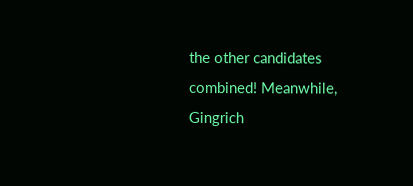the other candidates combined! Meanwhile, Gingrich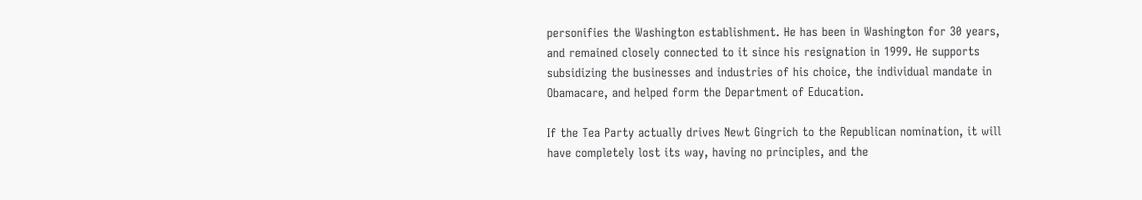personifies the Washington establishment. He has been in Washington for 30 years, and remained closely connected to it since his resignation in 1999. He supports subsidizing the businesses and industries of his choice, the individual mandate in Obamacare, and helped form the Department of Education.

If the Tea Party actually drives Newt Gingrich to the Republican nomination, it will have completely lost its way, having no principles, and the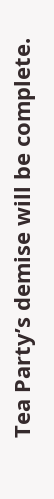Tea Party’s demise will be complete.